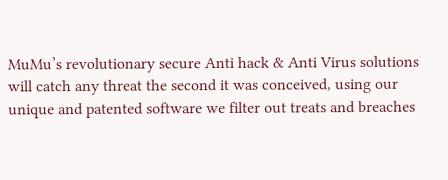MuMu’s revolutionary secure Anti hack & Anti Virus solutions will catch any threat the second it was conceived, using our unique and patented software we filter out treats and breaches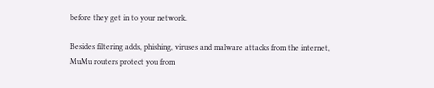before they get in to your network.

Besides filtering adds, phishing, viruses and malware attacks from the internet, MuMu routers protect you from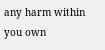any harm within you own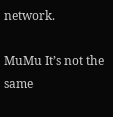network.

MuMu It’s not the same